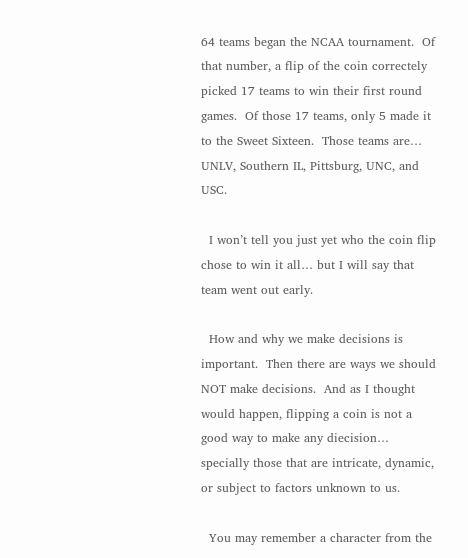64 teams began the NCAA tournament.  Of that number, a flip of the coin correctely picked 17 teams to win their first round games.  Of those 17 teams, only 5 made it to the Sweet Sixteen.  Those teams are… UNLV, Southern IL, Pittsburg, UNC, and USC.

  I won’t tell you just yet who the coin flip chose to win it all… but I will say that team went out early.

  How and why we make decisions is important.  Then there are ways we should NOT make decisions.  And as I thought would happen, flipping a coin is not a good way to make any diecision… specially those that are intricate, dynamic, or subject to factors unknown to us.

  You may remember a character from the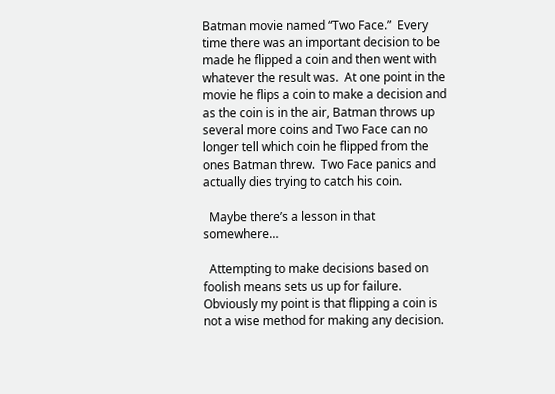Batman movie named “Two Face.”  Every time there was an important decision to be made he flipped a coin and then went with whatever the result was.  At one point in the movie he flips a coin to make a decision and as the coin is in the air, Batman throws up several more coins and Two Face can no longer tell which coin he flipped from the ones Batman threw.  Two Face panics and actually dies trying to catch his coin.

  Maybe there’s a lesson in that somewhere…

  Attempting to make decisions based on foolish means sets us up for failure.  Obviously my point is that flipping a coin is not a wise method for making any decision.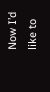Now I’d like to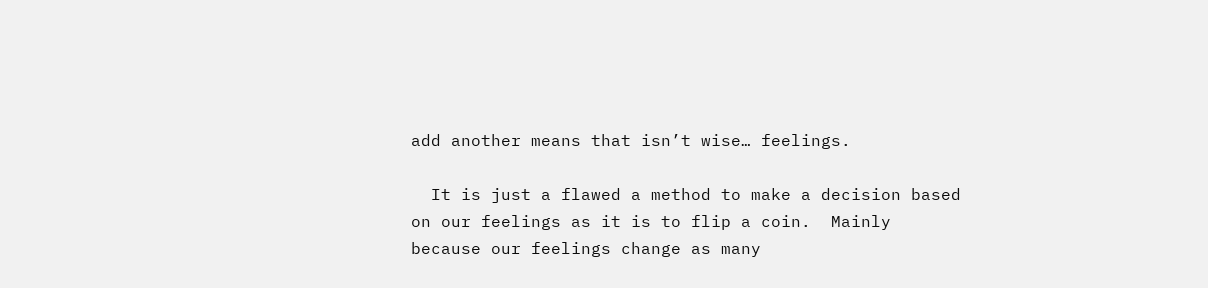add another means that isn’t wise… feelings.

  It is just a flawed a method to make a decision based on our feelings as it is to flip a coin.  Mainly because our feelings change as many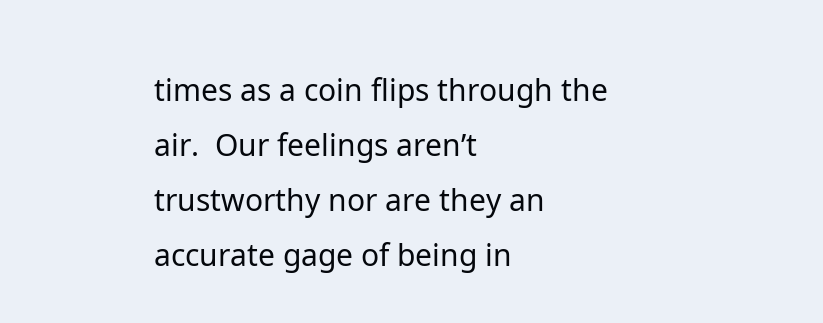times as a coin flips through the air.  Our feelings aren’t trustworthy nor are they an accurate gage of being in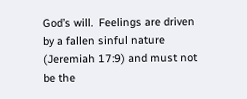God’s will.  Feelings are driven by a fallen sinful nature (Jeremiah 17:9) and must not be the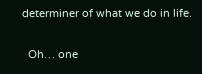determiner of what we do in life.

  Oh… one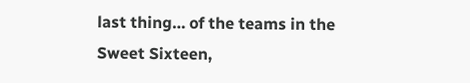last thing… of the teams in the Sweet Sixteen,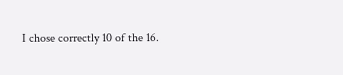I chose correctly 10 of the 16.